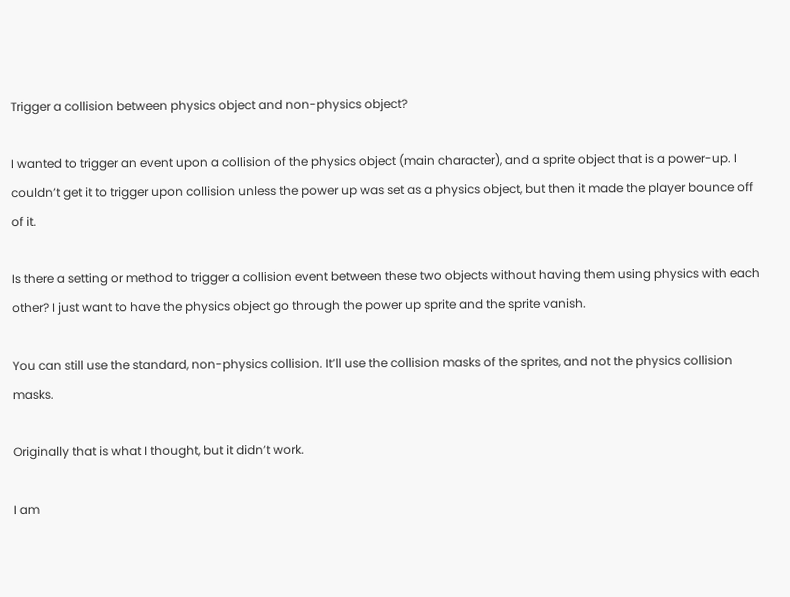Trigger a collision between physics object and non-physics object?

I wanted to trigger an event upon a collision of the physics object (main character), and a sprite object that is a power-up. I couldn’t get it to trigger upon collision unless the power up was set as a physics object, but then it made the player bounce off of it.

Is there a setting or method to trigger a collision event between these two objects without having them using physics with each other? I just want to have the physics object go through the power up sprite and the sprite vanish.

You can still use the standard, non-physics collision. It’ll use the collision masks of the sprites, and not the physics collision masks.

Originally that is what I thought, but it didn’t work.

I am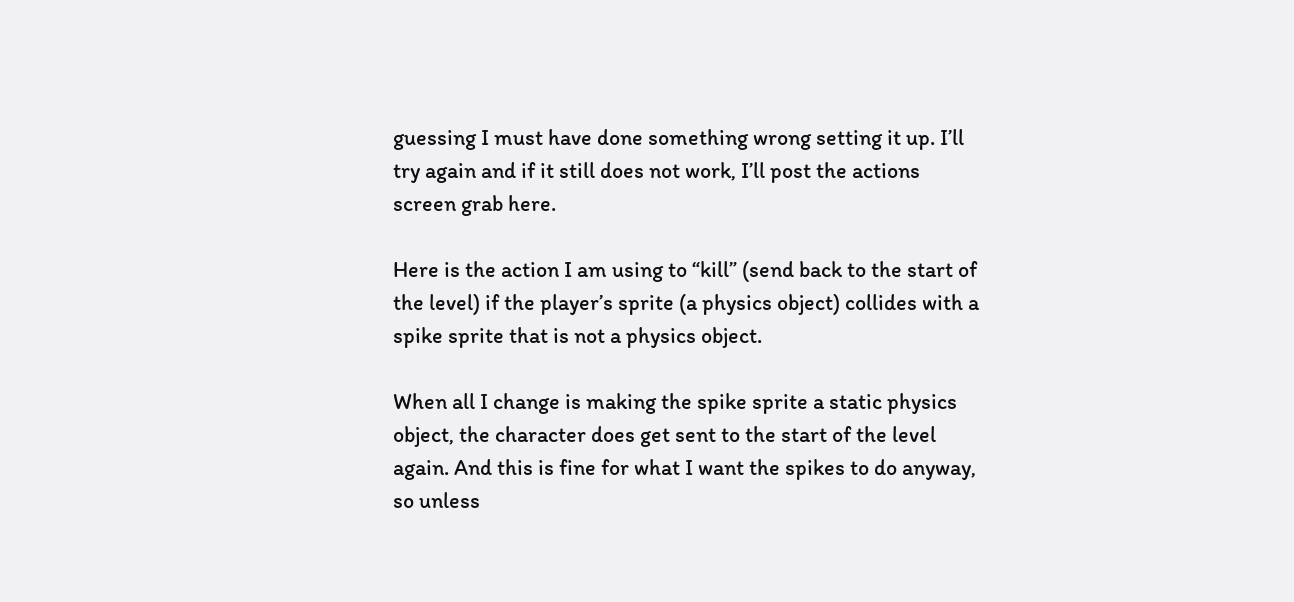guessing I must have done something wrong setting it up. I’ll try again and if it still does not work, I’ll post the actions screen grab here.

Here is the action I am using to “kill” (send back to the start of the level) if the player’s sprite (a physics object) collides with a spike sprite that is not a physics object.

When all I change is making the spike sprite a static physics object, the character does get sent to the start of the level again. And this is fine for what I want the spikes to do anyway, so unless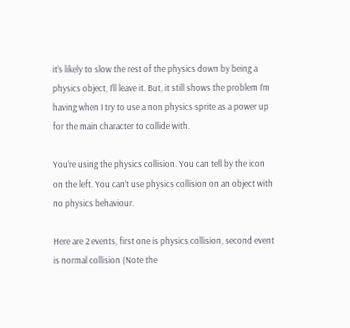it’s likely to slow the rest of the physics down by being a physics object, I’ll leave it. But, it still shows the problem I’m having when I try to use a non physics sprite as a power up for the main character to collide with.

You’re using the physics collision. You can tell by the icon on the left. You can’t use physics collision on an object with no physics behaviour.

Here are 2 events, first one is physics collision, second event is normal collision (Note the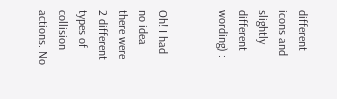different icons and slightly different wording) :


Oh! I had no idea there were 2 different types of collision actions. No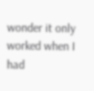wonder it only worked when I had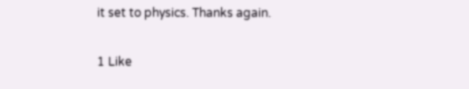it set to physics. Thanks again.

1 Like